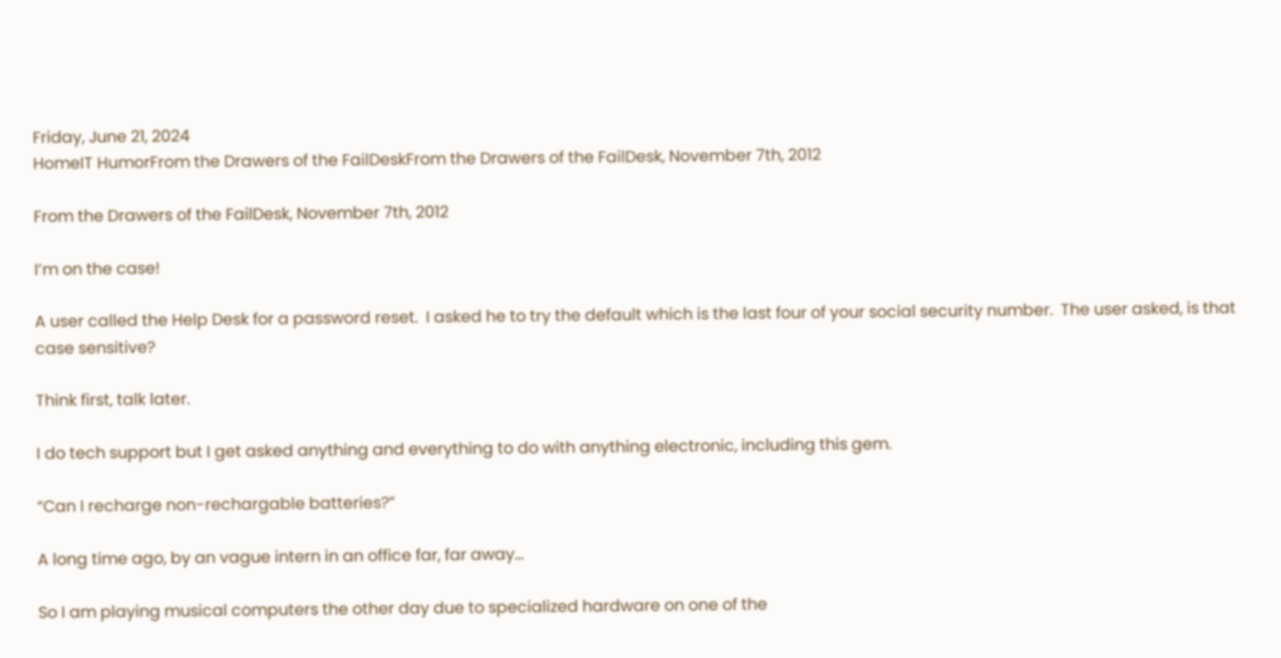Friday, June 21, 2024
HomeIT HumorFrom the Drawers of the FailDeskFrom the Drawers of the FailDesk, November 7th, 2012

From the Drawers of the FailDesk, November 7th, 2012

I’m on the case!

A user called the Help Desk for a password reset.  I asked he to try the default which is the last four of your social security number.  The user asked, is that case sensitive?

Think first, talk later.

I do tech support but I get asked anything and everything to do with anything electronic, including this gem.

“Can I recharge non-rechargable batteries?”

A long time ago, by an vague intern in an office far, far away…

So I am playing musical computers the other day due to specialized hardware on one of the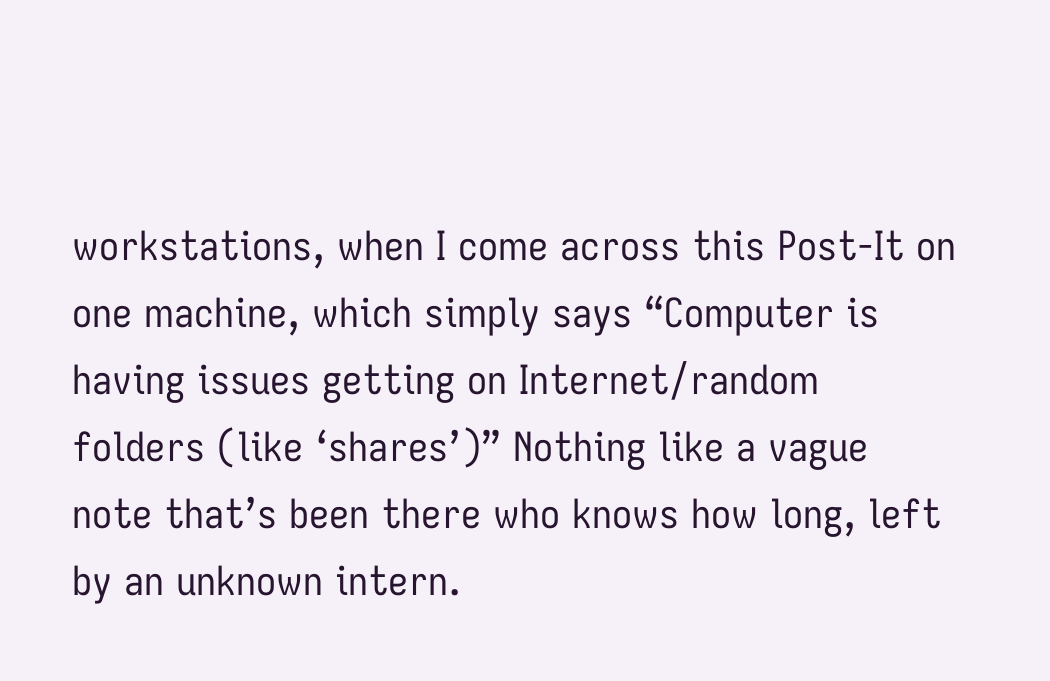workstations, when I come across this Post-It on one machine, which simply says “Computer is having issues getting on Internet/random folders (like ‘shares’)” Nothing like a vague note that’s been there who knows how long, left by an unknown intern.